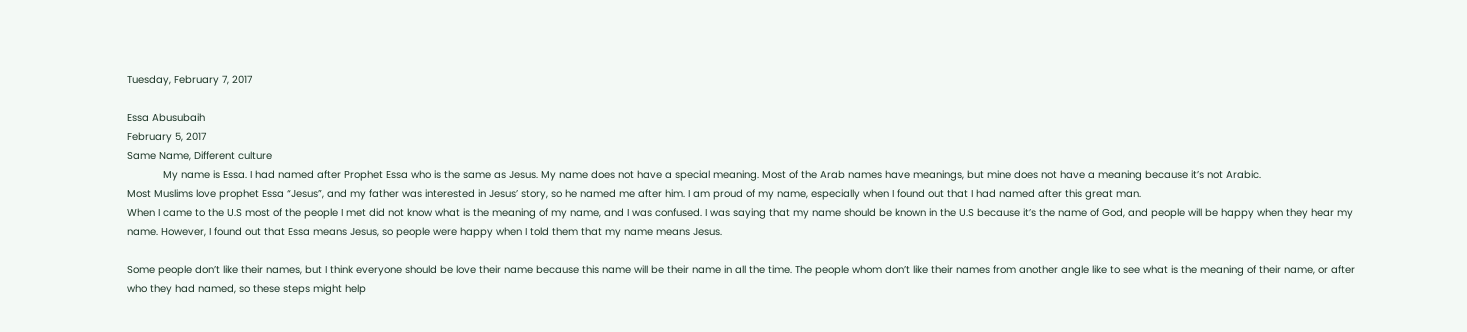Tuesday, February 7, 2017

Essa Abusubaih
February 5, 2017
Same Name, Different culture
            My name is Essa. I had named after Prophet Essa who is the same as Jesus. My name does not have a special meaning. Most of the Arab names have meanings, but mine does not have a meaning because it’s not Arabic.
Most Muslims love prophet Essa “Jesus”, and my father was interested in Jesus’ story, so he named me after him. I am proud of my name, especially when I found out that I had named after this great man.
When I came to the U.S most of the people I met did not know what is the meaning of my name, and I was confused. I was saying that my name should be known in the U.S because it’s the name of God, and people will be happy when they hear my name. However, I found out that Essa means Jesus, so people were happy when I told them that my name means Jesus.

Some people don’t like their names, but I think everyone should be love their name because this name will be their name in all the time. The people whom don’t like their names from another angle like to see what is the meaning of their name, or after who they had named, so these steps might help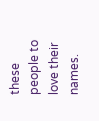these people to love their names.